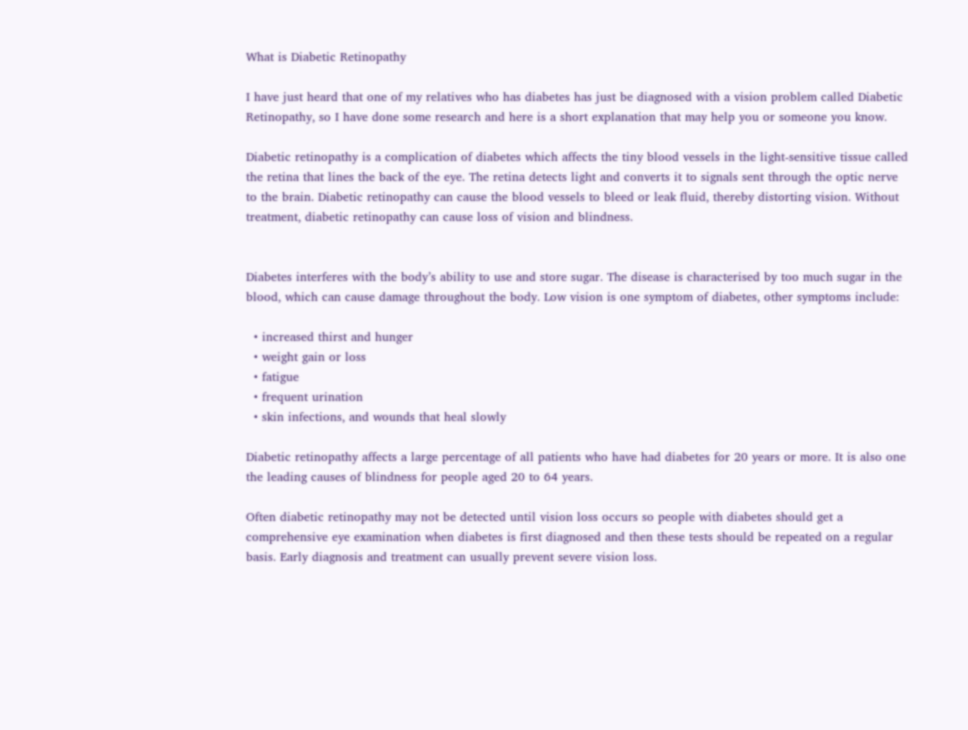What is Diabetic Retinopathy

I have just heard that one of my relatives who has diabetes has just be diagnosed with a vision problem called Diabetic Retinopathy, so I have done some research and here is a short explanation that may help you or someone you know.

Diabetic retinopathy is a complication of diabetes which affects the tiny blood vessels in the light-sensitive tissue called the retina that lines the back of the eye. The retina detects light and converts it to signals sent through the optic nerve to the brain. Diabetic retinopathy can cause the blood vessels to bleed or leak fluid, thereby distorting vision. Without treatment, diabetic retinopathy can cause loss of vision and blindness.


Diabetes interferes with the body’s ability to use and store sugar. The disease is characterised by too much sugar in the blood, which can cause damage throughout the body. Low vision is one symptom of diabetes, other symptoms include:

  • increased thirst and hunger
  • weight gain or loss
  • fatigue
  • frequent urination
  • skin infections, and wounds that heal slowly

Diabetic retinopathy affects a large percentage of all patients who have had diabetes for 20 years or more. It is also one the leading causes of blindness for people aged 20 to 64 years.

Often diabetic retinopathy may not be detected until vision loss occurs so people with diabetes should get a comprehensive eye examination when diabetes is first diagnosed and then these tests should be repeated on a regular basis. Early diagnosis and treatment can usually prevent severe vision loss.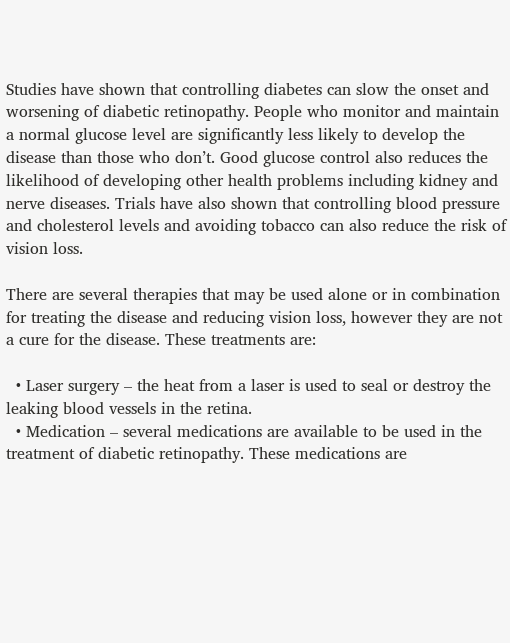Studies have shown that controlling diabetes can slow the onset and worsening of diabetic retinopathy. People who monitor and maintain a normal glucose level are significantly less likely to develop the disease than those who don’t. Good glucose control also reduces the likelihood of developing other health problems including kidney and nerve diseases. Trials have also shown that controlling blood pressure and cholesterol levels and avoiding tobacco can also reduce the risk of vision loss.

There are several therapies that may be used alone or in combination for treating the disease and reducing vision loss, however they are not a cure for the disease. These treatments are:

  • Laser surgery – the heat from a laser is used to seal or destroy the leaking blood vessels in the retina.
  • Medication – several medications are available to be used in the treatment of diabetic retinopathy. These medications are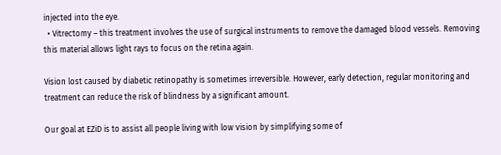injected into the eye.
  • Vitrectomy – this treatment involves the use of surgical instruments to remove the damaged blood vessels. Removing this material allows light rays to focus on the retina again.

Vision lost caused by diabetic retinopathy is sometimes irreversible. However, early detection, regular monitoring and treatment can reduce the risk of blindness by a significant amount.

Our goal at EZiD is to assist all people living with low vision by simplifying some of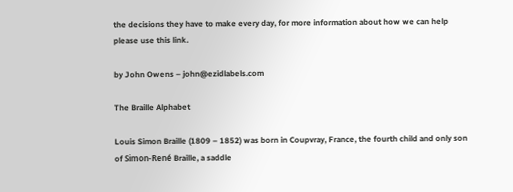the decisions they have to make every day, for more information about how we can help please use this link.

by John Owens – john@ezidlabels.com

The Braille Alphabet

Louis Simon Braille (1809 – 1852) was born in Coupvray, France, the fourth child and only son of Simon-René Braille, a saddle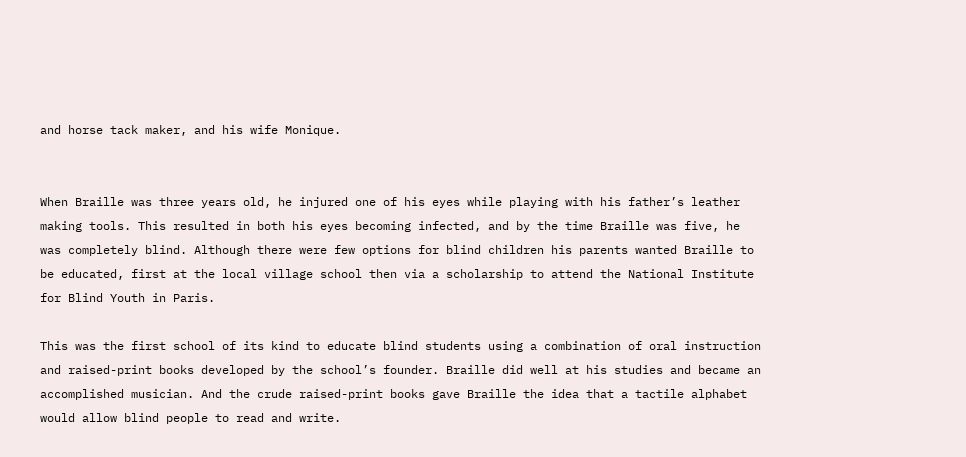and horse tack maker, and his wife Monique.


When Braille was three years old, he injured one of his eyes while playing with his father’s leather making tools. This resulted in both his eyes becoming infected, and by the time Braille was five, he was completely blind. Although there were few options for blind children his parents wanted Braille to be educated, first at the local village school then via a scholarship to attend the National Institute for Blind Youth in Paris.

This was the first school of its kind to educate blind students using a combination of oral instruction and raised-print books developed by the school’s founder. Braille did well at his studies and became an accomplished musician. And the crude raised-print books gave Braille the idea that a tactile alphabet would allow blind people to read and write.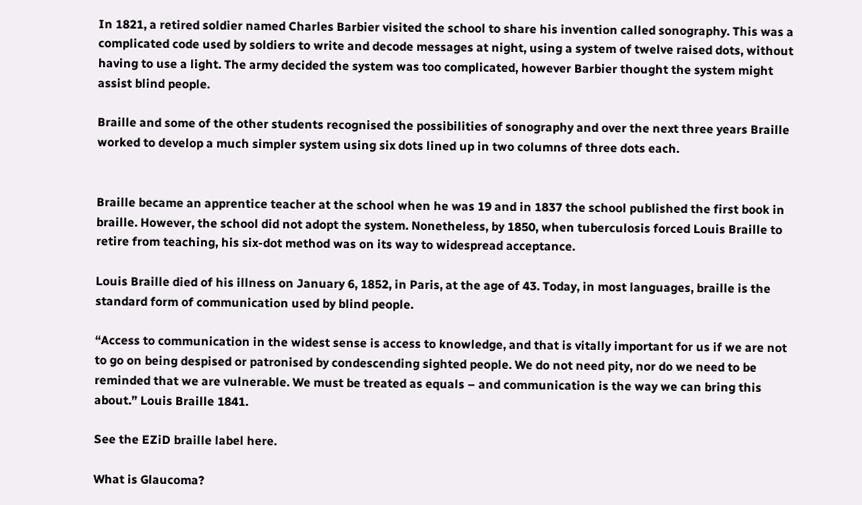In 1821, a retired soldier named Charles Barbier visited the school to share his invention called sonography. This was a complicated code used by soldiers to write and decode messages at night, using a system of twelve raised dots, without having to use a light. The army decided the system was too complicated, however Barbier thought the system might assist blind people.

Braille and some of the other students recognised the possibilities of sonography and over the next three years Braille worked to develop a much simpler system using six dots lined up in two columns of three dots each.


Braille became an apprentice teacher at the school when he was 19 and in 1837 the school published the first book in braille. However, the school did not adopt the system. Nonetheless, by 1850, when tuberculosis forced Louis Braille to retire from teaching, his six-dot method was on its way to widespread acceptance.

Louis Braille died of his illness on January 6, 1852, in Paris, at the age of 43. Today, in most languages, braille is the standard form of communication used by blind people.

“Access to communication in the widest sense is access to knowledge, and that is vitally important for us if we are not to go on being despised or patronised by condescending sighted people. We do not need pity, nor do we need to be reminded that we are vulnerable. We must be treated as equals – and communication is the way we can bring this about.” Louis Braille 1841.

See the EZiD braille label here.

What is Glaucoma?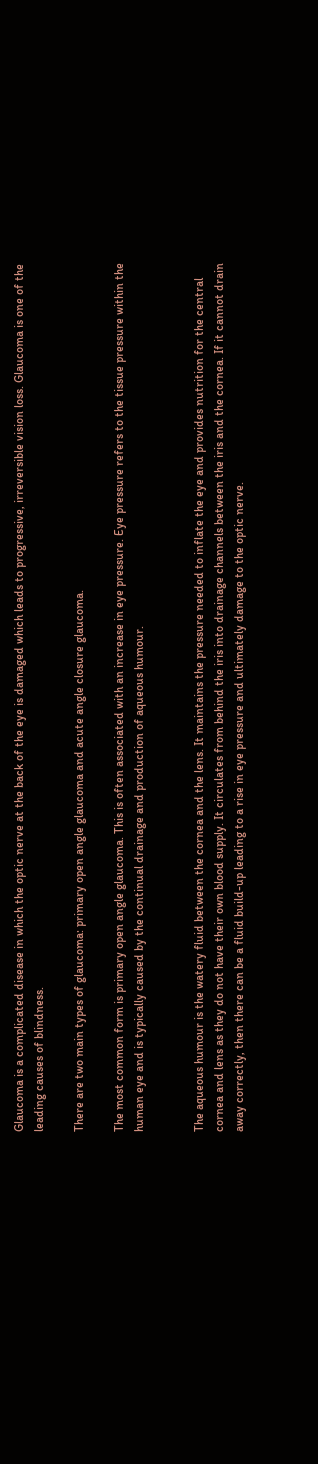Glaucoma is a complicated disease in which the optic nerve at the back of the eye is damaged which leads to progressive, irreversible vision loss. Glaucoma is one of the leading causes of blindness.

There are two main types of glaucoma: primary open angle glaucoma and acute angle closure glaucoma.

The most common form is primary open angle glaucoma. This is often associated with an increase in eye pressure. Eye pressure refers to the tissue pressure within the human eye and is typically caused by the continual drainage and production of aqueous humour.


The aqueous humour is the watery fluid between the cornea and the lens. It maintains the pressure needed to inflate the eye and provides nutrition for the central cornea and lens as they do not have their own blood supply. It circulates from behind the iris into drainage channels between the iris and the cornea. If it cannot drain away correctly, then there can be a fluid build-up leading to a rise in eye pressure and ultimately damage to the optic nerve.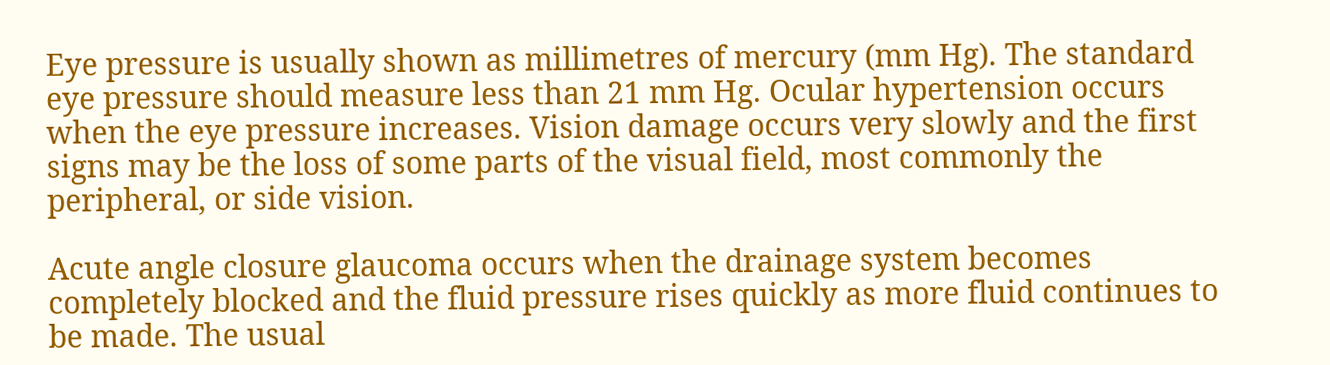Eye pressure is usually shown as millimetres of mercury (mm Hg). The standard eye pressure should measure less than 21 mm Hg. Ocular hypertension occurs when the eye pressure increases. Vision damage occurs very slowly and the first signs may be the loss of some parts of the visual field, most commonly the peripheral, or side vision.

Acute angle closure glaucoma occurs when the drainage system becomes completely blocked and the fluid pressure rises quickly as more fluid continues to be made. The usual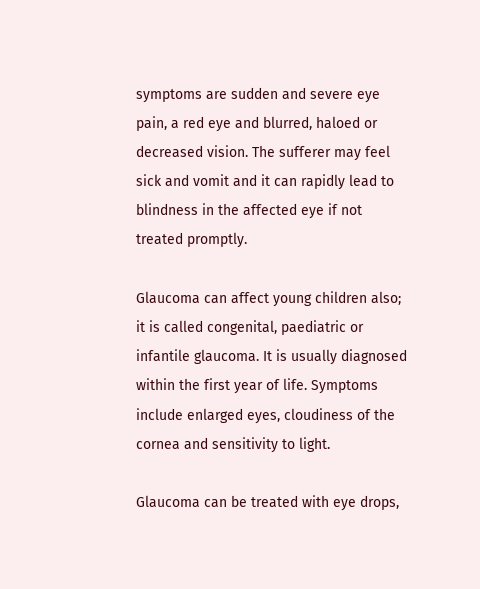symptoms are sudden and severe eye pain, a red eye and blurred, haloed or decreased vision. The sufferer may feel sick and vomit and it can rapidly lead to blindness in the affected eye if not treated promptly.

Glaucoma can affect young children also; it is called congenital, paediatric or infantile glaucoma. It is usually diagnosed within the first year of life. Symptoms include enlarged eyes, cloudiness of the cornea and sensitivity to light.

Glaucoma can be treated with eye drops,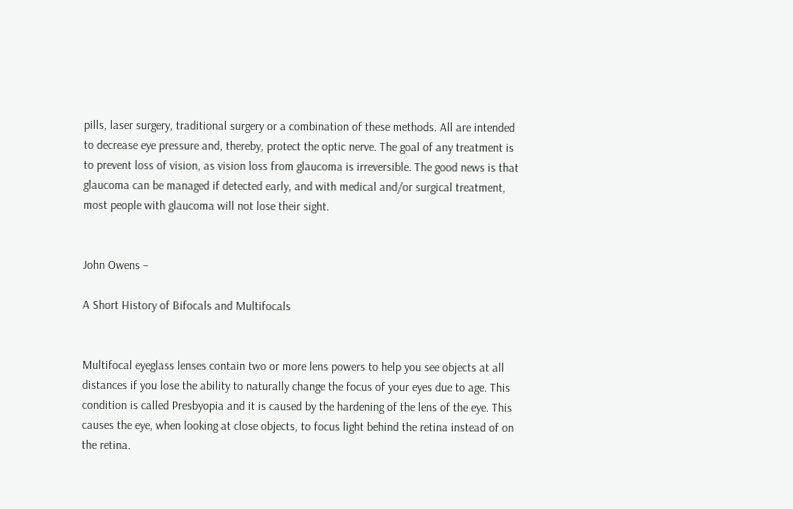pills, laser surgery, traditional surgery or a combination of these methods. All are intended to decrease eye pressure and, thereby, protect the optic nerve. The goal of any treatment is to prevent loss of vision, as vision loss from glaucoma is irreversible. The good news is that glaucoma can be managed if detected early, and with medical and/or surgical treatment, most people with glaucoma will not lose their sight.


John Owens –

A Short History of Bifocals and Multifocals


Multifocal eyeglass lenses contain two or more lens powers to help you see objects at all distances if you lose the ability to naturally change the focus of your eyes due to age. This condition is called Presbyopia and it is caused by the hardening of the lens of the eye. This causes the eye, when looking at close objects, to focus light behind the retina instead of on the retina.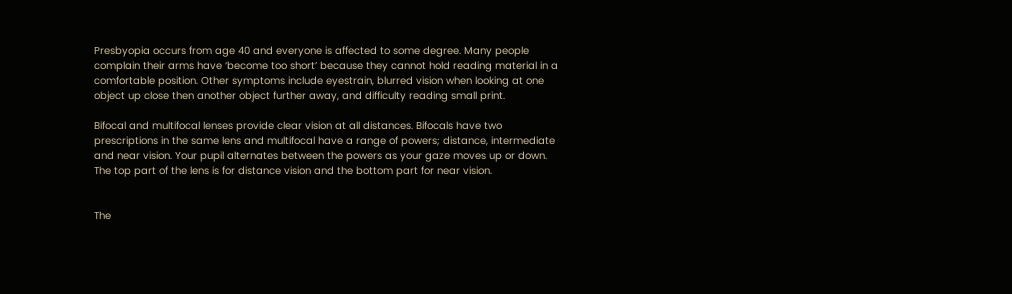Presbyopia occurs from age 40 and everyone is affected to some degree. Many people complain their arms have ‘become too short’ because they cannot hold reading material in a comfortable position. Other symptoms include eyestrain, blurred vision when looking at one object up close then another object further away, and difficulty reading small print.

Bifocal and multifocal lenses provide clear vision at all distances. Bifocals have two prescriptions in the same lens and multifocal have a range of powers; distance, intermediate and near vision. Your pupil alternates between the powers as your gaze moves up or down. The top part of the lens is for distance vision and the bottom part for near vision.


The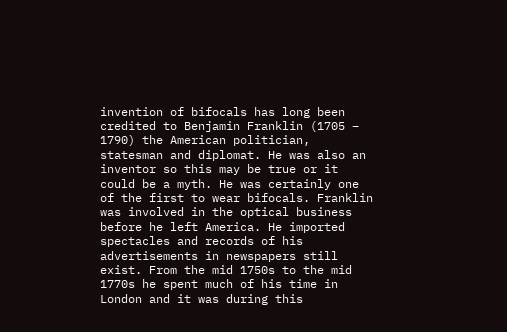invention of bifocals has long been credited to Benjamin Franklin (1705 – 1790) the American politician, statesman and diplomat. He was also an inventor so this may be true or it could be a myth. He was certainly one of the first to wear bifocals. Franklin was involved in the optical business before he left America. He imported spectacles and records of his advertisements in newspapers still exist. From the mid 1750s to the mid 1770s he spent much of his time in London and it was during this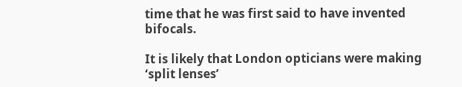time that he was first said to have invented bifocals.

It is likely that London opticians were making ‘split lenses’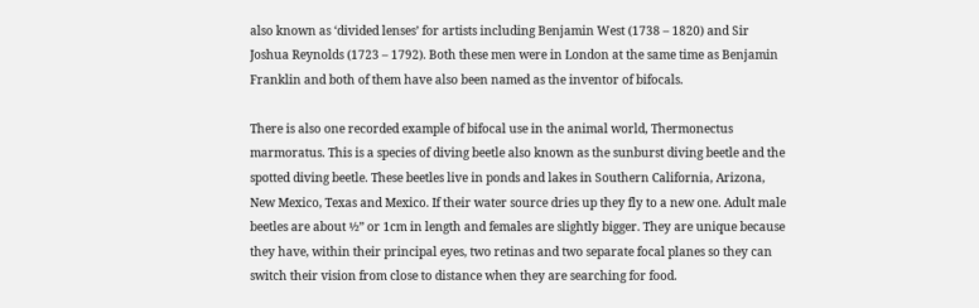also known as ‘divided lenses’ for artists including Benjamin West (1738 – 1820) and Sir Joshua Reynolds (1723 – 1792). Both these men were in London at the same time as Benjamin Franklin and both of them have also been named as the inventor of bifocals.

There is also one recorded example of bifocal use in the animal world, Thermonectus marmoratus. This is a species of diving beetle also known as the sunburst diving beetle and the spotted diving beetle. These beetles live in ponds and lakes in Southern California, Arizona, New Mexico, Texas and Mexico. If their water source dries up they fly to a new one. Adult male beetles are about ½” or 1cm in length and females are slightly bigger. They are unique because they have, within their principal eyes, two retinas and two separate focal planes so they can switch their vision from close to distance when they are searching for food.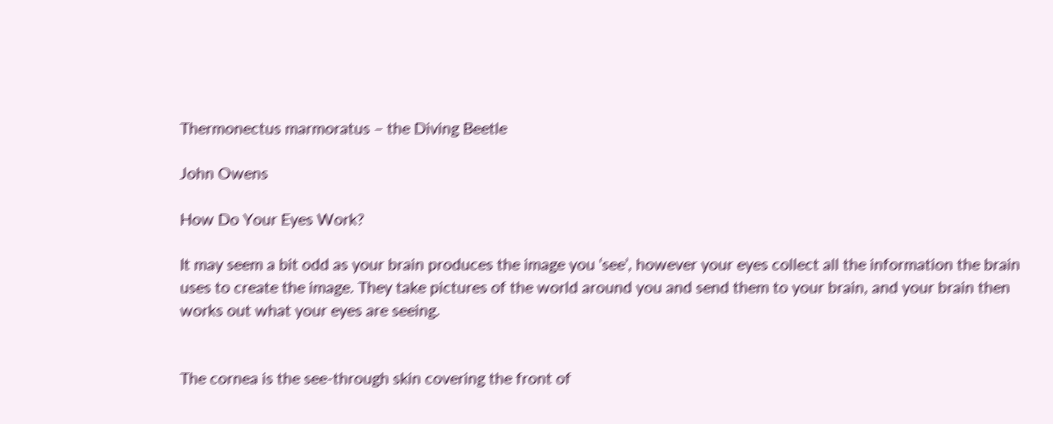Thermonectus marmoratus – the Diving Beetle

John Owens

How Do Your Eyes Work?

It may seem a bit odd as your brain produces the image you ‘see’, however your eyes collect all the information the brain uses to create the image. They take pictures of the world around you and send them to your brain, and your brain then works out what your eyes are seeing.


The cornea is the see-through skin covering the front of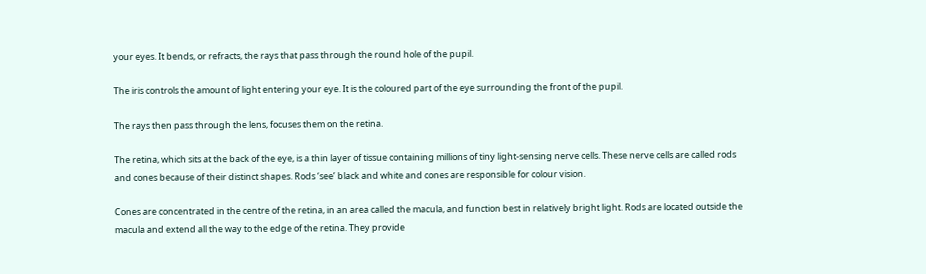your eyes. It bends, or refracts, the rays that pass through the round hole of the pupil.

The iris controls the amount of light entering your eye. It is the coloured part of the eye surrounding the front of the pupil.

The rays then pass through the lens, focuses them on the retina.

The retina, which sits at the back of the eye, is a thin layer of tissue containing millions of tiny light-sensing nerve cells. These nerve cells are called rods and cones because of their distinct shapes. Rods ‘see’ black and white and cones are responsible for colour vision.

Cones are concentrated in the centre of the retina, in an area called the macula, and function best in relatively bright light. Rods are located outside the macula and extend all the way to the edge of the retina. They provide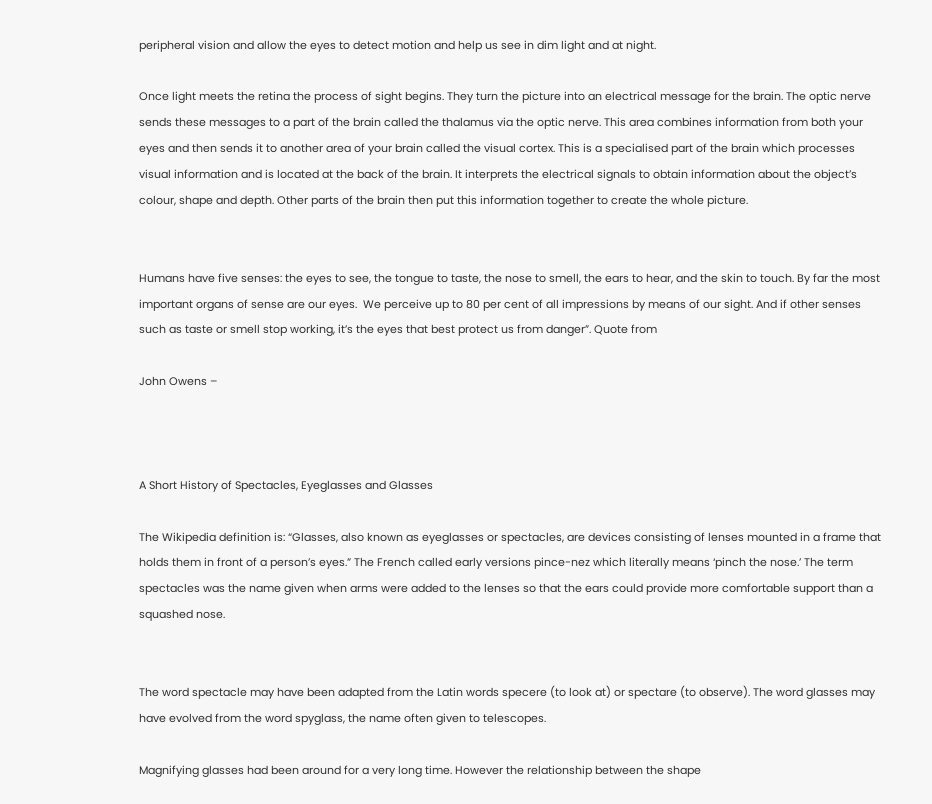peripheral vision and allow the eyes to detect motion and help us see in dim light and at night.

Once light meets the retina the process of sight begins. They turn the picture into an electrical message for the brain. The optic nerve sends these messages to a part of the brain called the thalamus via the optic nerve. This area combines information from both your eyes and then sends it to another area of your brain called the visual cortex. This is a specialised part of the brain which processes visual information and is located at the back of the brain. It interprets the electrical signals to obtain information about the object’s colour, shape and depth. Other parts of the brain then put this information together to create the whole picture.


Humans have five senses: the eyes to see, the tongue to taste, the nose to smell, the ears to hear, and the skin to touch. By far the most important organs of sense are our eyes.  We perceive up to 80 per cent of all impressions by means of our sight. And if other senses such as taste or smell stop working, it’s the eyes that best protect us from danger”. Quote from

John Owens –



A Short History of Spectacles, Eyeglasses and Glasses

The Wikipedia definition is: “Glasses, also known as eyeglasses or spectacles, are devices consisting of lenses mounted in a frame that holds them in front of a person’s eyes.” The French called early versions pince-nez which literally means ‘pinch the nose.’ The term spectacles was the name given when arms were added to the lenses so that the ears could provide more comfortable support than a squashed nose.


The word spectacle may have been adapted from the Latin words specere (to look at) or spectare (to observe). The word glasses may have evolved from the word spyglass, the name often given to telescopes.

Magnifying glasses had been around for a very long time. However the relationship between the shape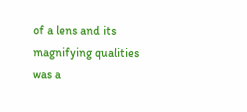of a lens and its magnifying qualities was a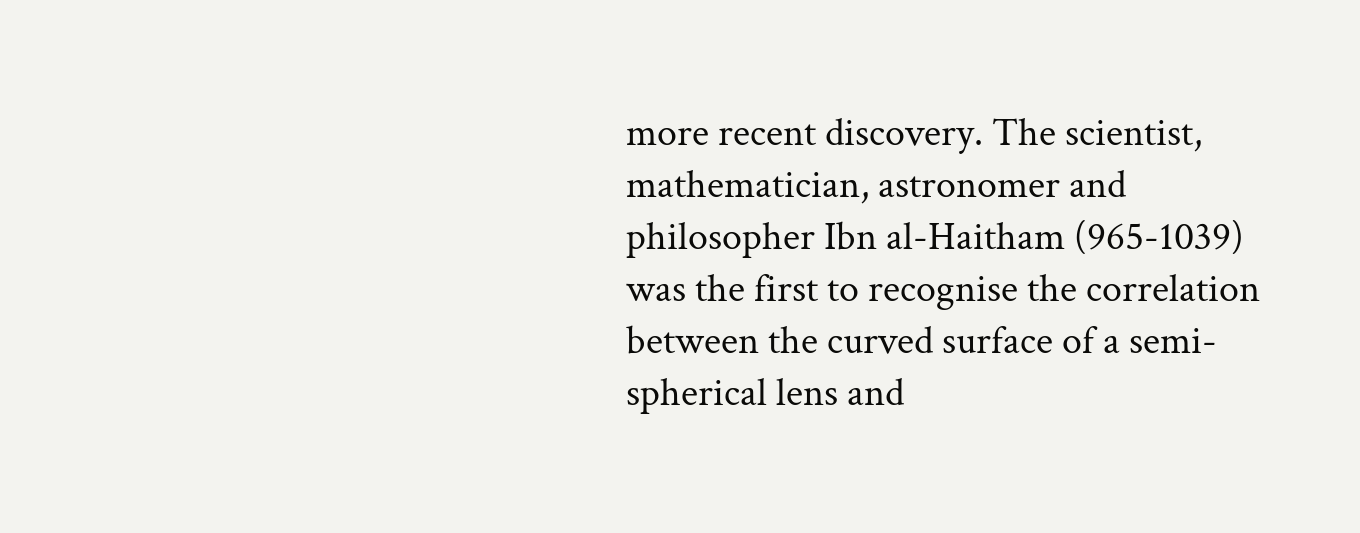more recent discovery. The scientist, mathematician, astronomer and philosopher Ibn al-Haitham (965-1039) was the first to recognise the correlation between the curved surface of a semi-spherical lens and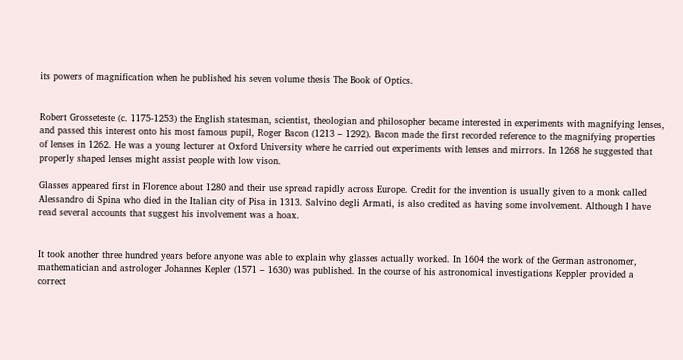its powers of magnification when he published his seven volume thesis The Book of Optics.


Robert Grosseteste (c. 1175-1253) the English statesman, scientist, theologian and philosopher became interested in experiments with magnifying lenses, and passed this interest onto his most famous pupil, Roger Bacon (1213 – 1292). Bacon made the first recorded reference to the magnifying properties of lenses in 1262. He was a young lecturer at Oxford University where he carried out experiments with lenses and mirrors. In 1268 he suggested that properly shaped lenses might assist people with low vison.

Glasses appeared first in Florence about 1280 and their use spread rapidly across Europe. Credit for the invention is usually given to a monk called Alessandro di Spina who died in the Italian city of Pisa in 1313. Salvino degli Armati, is also credited as having some involvement. Although I have read several accounts that suggest his involvement was a hoax.


It took another three hundred years before anyone was able to explain why glasses actually worked. In 1604 the work of the German astronomer, mathematician and astrologer Johannes Kepler (1571 – 1630) was published. In the course of his astronomical investigations Keppler provided a correct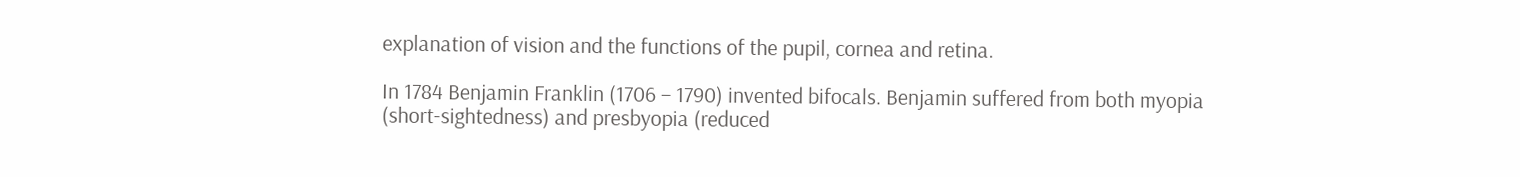explanation of vision and the functions of the pupil, cornea and retina.

In 1784 Benjamin Franklin (1706 – 1790) invented bifocals. Benjamin suffered from both myopia (short-sightedness) and presbyopia (reduced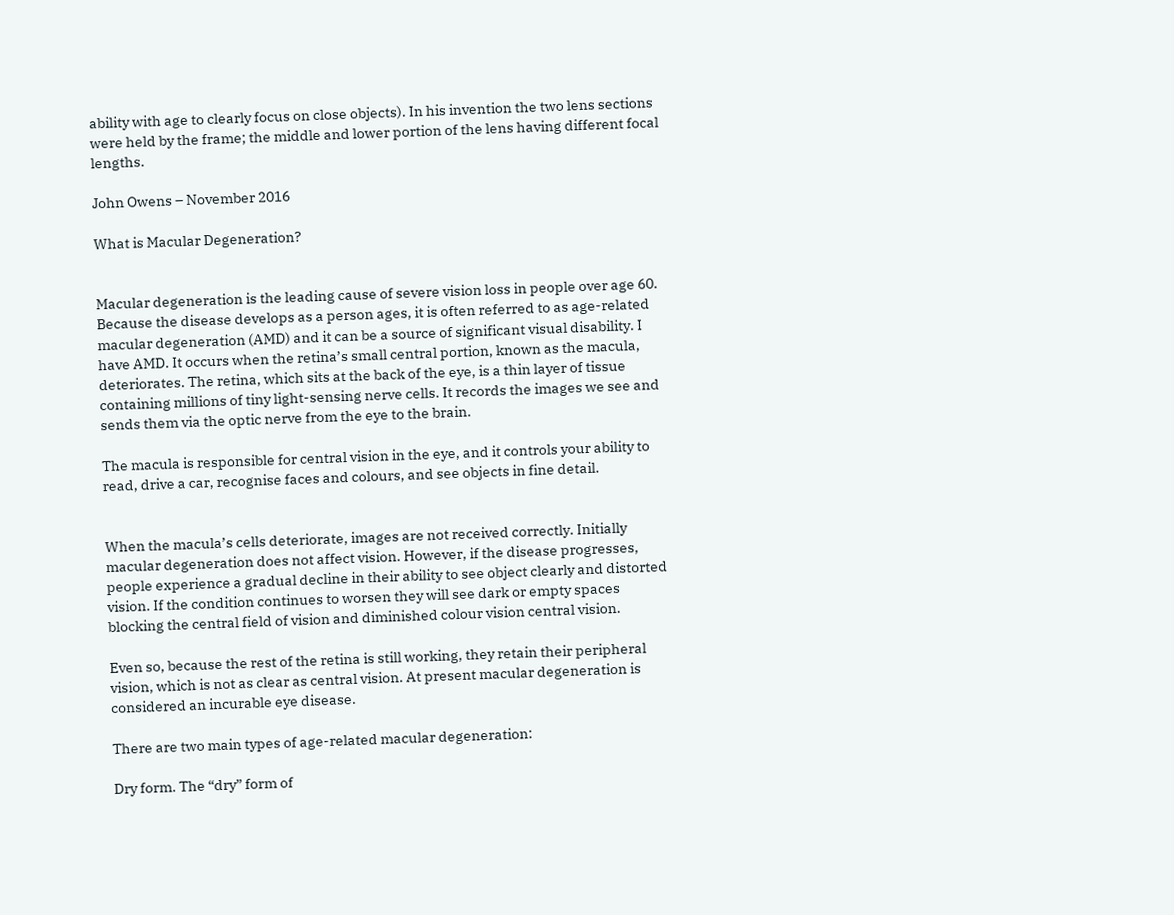ability with age to clearly focus on close objects). In his invention the two lens sections were held by the frame; the middle and lower portion of the lens having different focal lengths.

John Owens – November 2016

What is Macular Degeneration?


Macular degeneration is the leading cause of severe vision loss in people over age 60. Because the disease develops as a person ages, it is often referred to as age-related macular degeneration (AMD) and it can be a source of significant visual disability. I have AMD. It occurs when the retina’s small central portion, known as the macula, deteriorates. The retina, which sits at the back of the eye, is a thin layer of tissue containing millions of tiny light-sensing nerve cells. It records the images we see and sends them via the optic nerve from the eye to the brain.

The macula is responsible for central vision in the eye, and it controls your ability to read, drive a car, recognise faces and colours, and see objects in fine detail.


When the macula’s cells deteriorate, images are not received correctly. Initially macular degeneration does not affect vision. However, if the disease progresses, people experience a gradual decline in their ability to see object clearly and distorted vision. If the condition continues to worsen they will see dark or empty spaces blocking the central field of vision and diminished colour vision central vision.

Even so, because the rest of the retina is still working, they retain their peripheral vision, which is not as clear as central vision. At present macular degeneration is considered an incurable eye disease.

There are two main types of age-related macular degeneration:

Dry form. The “dry” form of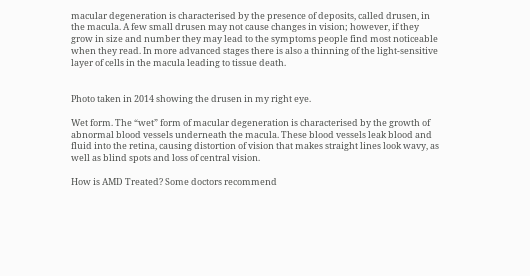macular degeneration is characterised by the presence of deposits, called drusen, in the macula. A few small drusen may not cause changes in vision; however, if they grow in size and number they may lead to the symptoms people find most noticeable when they read. In more advanced stages there is also a thinning of the light-sensitive layer of cells in the macula leading to tissue death.


Photo taken in 2014 showing the drusen in my right eye.

Wet form. The “wet” form of macular degeneration is characterised by the growth of abnormal blood vessels underneath the macula. These blood vessels leak blood and fluid into the retina, causing distortion of vision that makes straight lines look wavy, as well as blind spots and loss of central vision.

How is AMD Treated? Some doctors recommend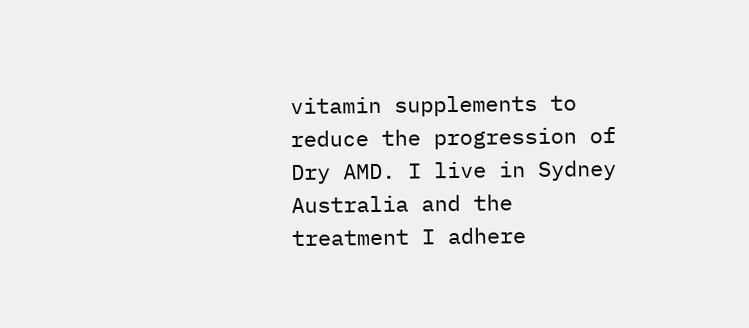vitamin supplements to reduce the progression of Dry AMD. I live in Sydney Australia and the treatment I adhere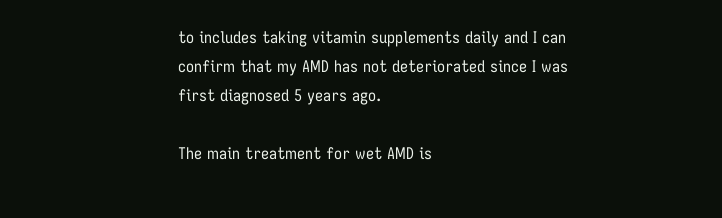to includes taking vitamin supplements daily and I can confirm that my AMD has not deteriorated since I was first diagnosed 5 years ago.

The main treatment for wet AMD is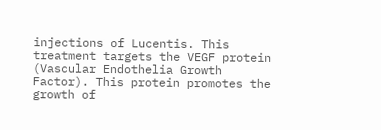injections of Lucentis. This treatment targets the VEGF protein (Vascular Endothelia Growth Factor). This protein promotes the growth of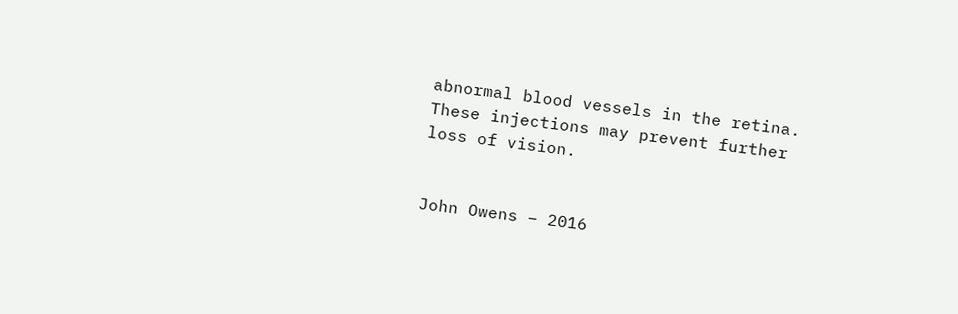abnormal blood vessels in the retina. These injections may prevent further loss of vision.


John Owens – 2016